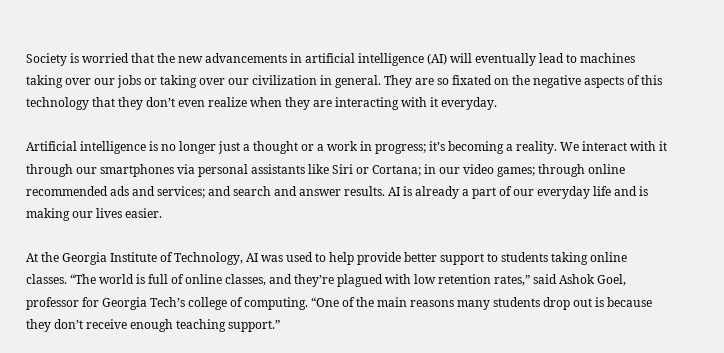Society is worried that the new advancements in artificial intelligence (AI) will eventually lead to machines taking over our jobs or taking over our civilization in general. They are so fixated on the negative aspects of this technology that they don’t even realize when they are interacting with it everyday.

Artificial intelligence is no longer just a thought or a work in progress; it’s becoming a reality. We interact with it through our smartphones via personal assistants like Siri or Cortana; in our video games; through online recommended ads and services; and search and answer results. AI is already a part of our everyday life and is making our lives easier.

At the Georgia Institute of Technology, AI was used to help provide better support to students taking online classes. “The world is full of online classes, and they’re plagued with low retention rates,” said Ashok Goel, professor for Georgia Tech’s college of computing. “One of the main reasons many students drop out is because they don’t receive enough teaching support.”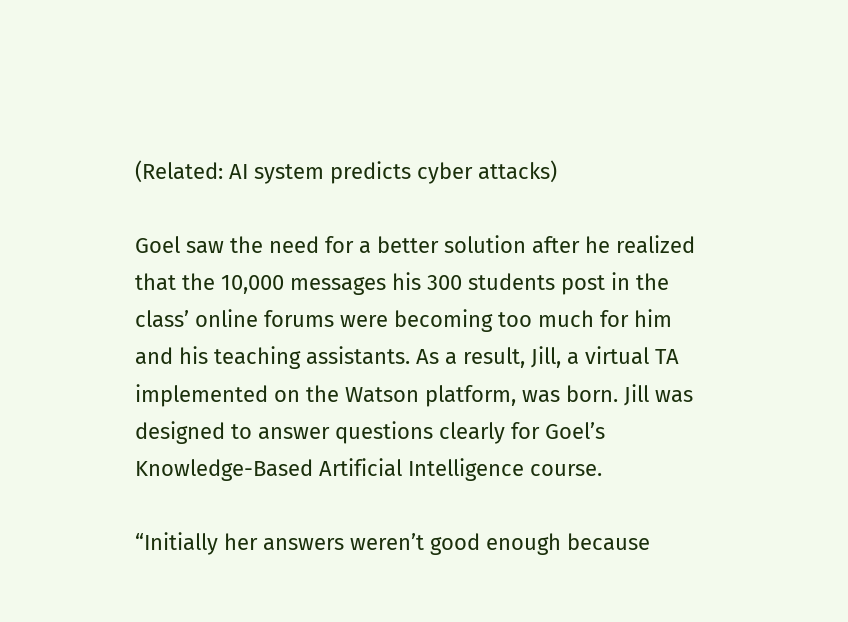(Related: AI system predicts cyber attacks)

Goel saw the need for a better solution after he realized that the 10,000 messages his 300 students post in the class’ online forums were becoming too much for him and his teaching assistants. As a result, Jill, a virtual TA implemented on the Watson platform, was born. Jill was designed to answer questions clearly for Goel’s Knowledge-Based Artificial Intelligence course.

“Initially her answers weren’t good enough because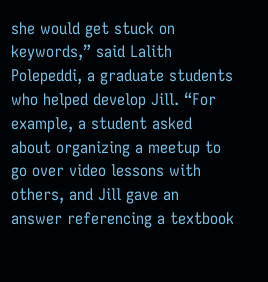she would get stuck on keywords,” said Lalith Polepeddi, a graduate students who helped develop Jill. “For example, a student asked about organizing a meetup to go over video lessons with others, and Jill gave an answer referencing a textbook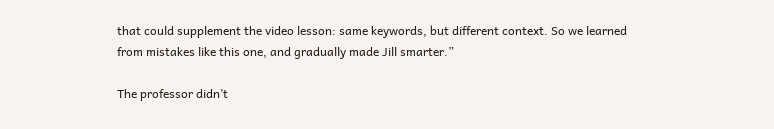that could supplement the video lesson: same keywords, but different context. So we learned from mistakes like this one, and gradually made Jill smarter.”

The professor didn’t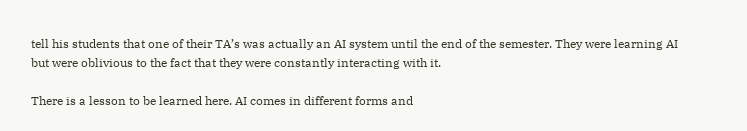tell his students that one of their TA’s was actually an AI system until the end of the semester. They were learning AI but were oblivious to the fact that they were constantly interacting with it.

There is a lesson to be learned here. AI comes in different forms and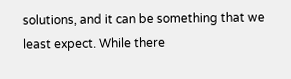solutions, and it can be something that we least expect. While there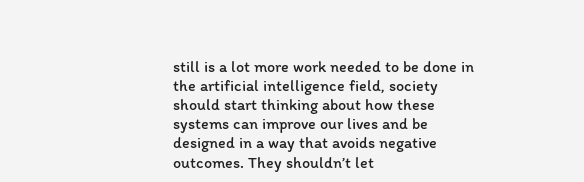still is a lot more work needed to be done in the artificial intelligence field, society should start thinking about how these systems can improve our lives and be designed in a way that avoids negative outcomes. They shouldn’t let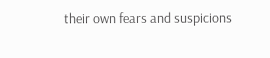their own fears and suspicions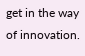get in the way of innovation.